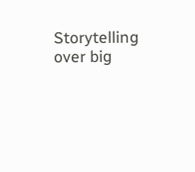Storytelling over big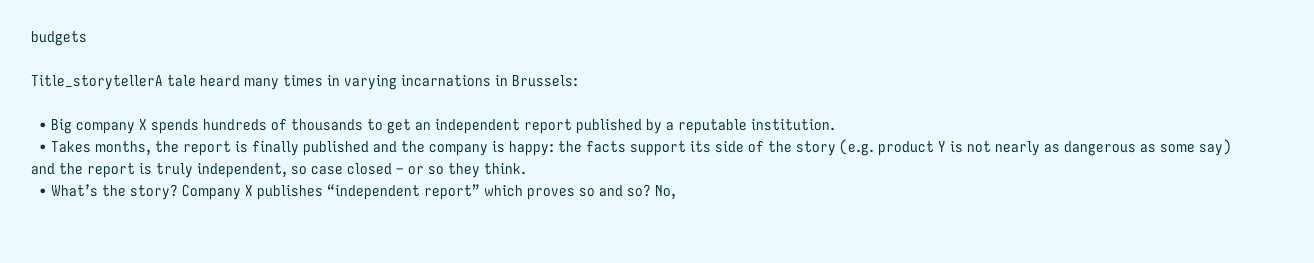budgets

Title_storytellerA tale heard many times in varying incarnations in Brussels:

  • Big company X spends hundreds of thousands to get an independent report published by a reputable institution.
  • Takes months, the report is finally published and the company is happy: the facts support its side of the story (e.g. product Y is not nearly as dangerous as some say) and the report is truly independent, so case closed – or so they think.
  • What’s the story? Company X publishes “independent report” which proves so and so? No,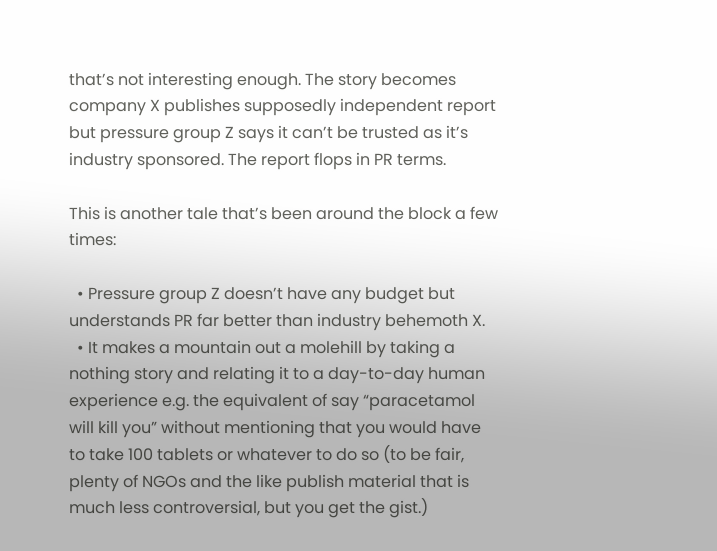that’s not interesting enough. The story becomes company X publishes supposedly independent report but pressure group Z says it can’t be trusted as it’s industry sponsored. The report flops in PR terms.

This is another tale that’s been around the block a few times:

  • Pressure group Z doesn’t have any budget but understands PR far better than industry behemoth X.
  • It makes a mountain out a molehill by taking a nothing story and relating it to a day-to-day human experience e.g. the equivalent of say “paracetamol will kill you” without mentioning that you would have to take 100 tablets or whatever to do so (to be fair, plenty of NGOs and the like publish material that is much less controversial, but you get the gist.)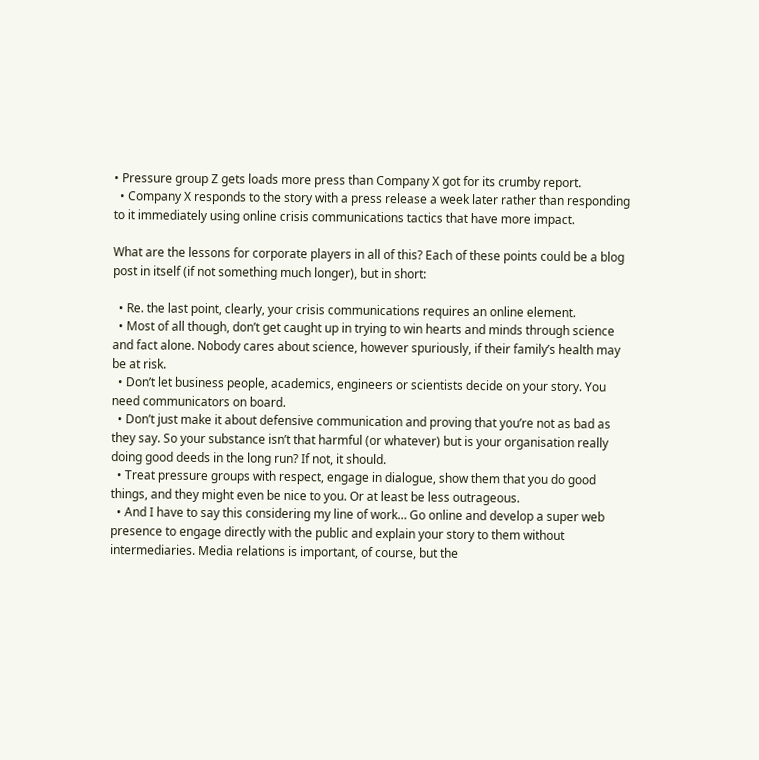• Pressure group Z gets loads more press than Company X got for its crumby report.
  • Company X responds to the story with a press release a week later rather than responding to it immediately using online crisis communications tactics that have more impact.

What are the lessons for corporate players in all of this? Each of these points could be a blog post in itself (if not something much longer), but in short:

  • Re. the last point, clearly, your crisis communications requires an online element.
  • Most of all though, don’t get caught up in trying to win hearts and minds through science and fact alone. Nobody cares about science, however spuriously, if their family’s health may be at risk.
  • Don’t let business people, academics, engineers or scientists decide on your story. You need communicators on board.
  • Don’t just make it about defensive communication and proving that you’re not as bad as they say. So your substance isn’t that harmful (or whatever) but is your organisation really doing good deeds in the long run? If not, it should.
  • Treat pressure groups with respect, engage in dialogue, show them that you do good things, and they might even be nice to you. Or at least be less outrageous.
  • And I have to say this considering my line of work… Go online and develop a super web presence to engage directly with the public and explain your story to them without intermediaries. Media relations is important, of course, but the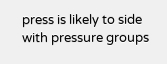press is likely to side with pressure groups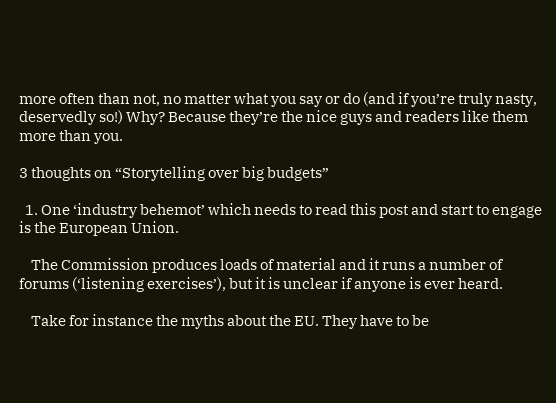more often than not, no matter what you say or do (and if you’re truly nasty, deservedly so!) Why? Because they’re the nice guys and readers like them more than you.

3 thoughts on “Storytelling over big budgets”

  1. One ‘industry behemot’ which needs to read this post and start to engage is the European Union.

    The Commission produces loads of material and it runs a number of forums (‘listening exercises’), but it is unclear if anyone is ever heard.

    Take for instance the myths about the EU. They have to be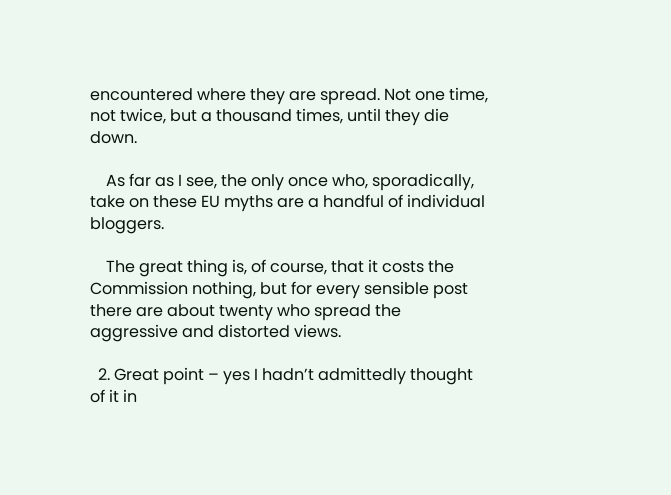encountered where they are spread. Not one time, not twice, but a thousand times, until they die down.

    As far as I see, the only once who, sporadically, take on these EU myths are a handful of individual bloggers.

    The great thing is, of course, that it costs the Commission nothing, but for every sensible post there are about twenty who spread the aggressive and distorted views.

  2. Great point – yes I hadn’t admittedly thought of it in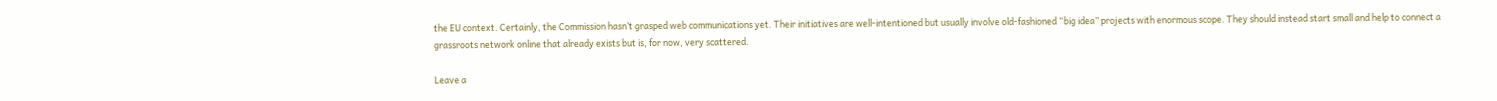the EU context. Certainly, the Commission hasn’t grasped web communications yet. Their initiatives are well-intentioned but usually involve old-fashioned “big idea” projects with enormous scope. They should instead start small and help to connect a grassroots network online that already exists but is, for now, very scattered.

Leave a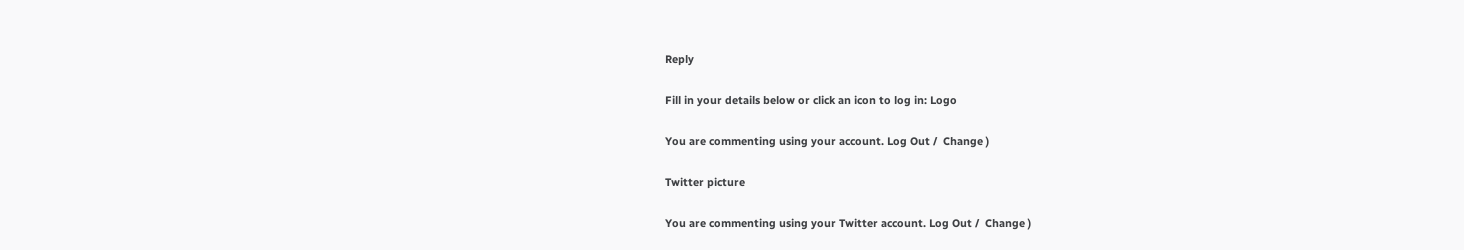Reply

Fill in your details below or click an icon to log in: Logo

You are commenting using your account. Log Out /  Change )

Twitter picture

You are commenting using your Twitter account. Log Out /  Change )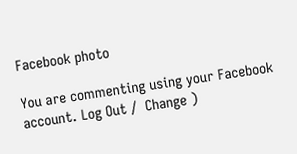Facebook photo

You are commenting using your Facebook account. Log Out /  Change )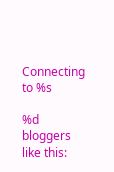Connecting to %s

%d bloggers like this: